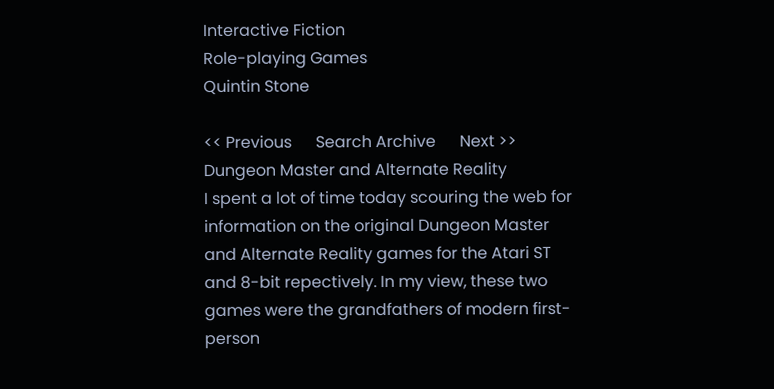Interactive Fiction
Role-playing Games
Quintin Stone

<< Previous      Search Archive      Next >>
Dungeon Master and Alternate Reality
I spent a lot of time today scouring the web for information on the original Dungeon Master and Alternate Reality games for the Atari ST and 8-bit repectively. In my view, these two games were the grandfathers of modern first-person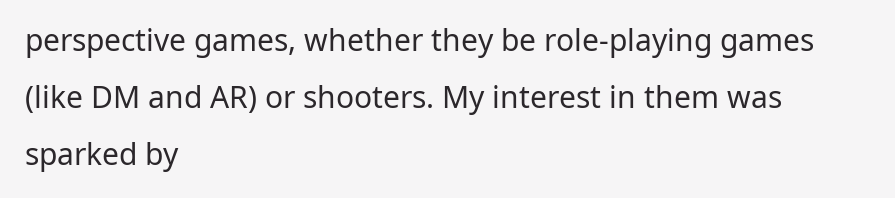perspective games, whether they be role-playing games (like DM and AR) or shooters. My interest in them was sparked by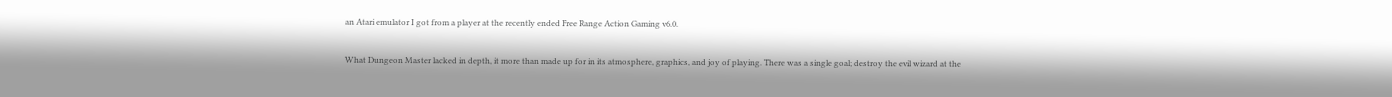an Atari emulator I got from a player at the recently ended Free Range Action Gaming v6.0.

What Dungeon Master lacked in depth, it more than made up for in its atmosphere, graphics, and joy of playing. There was a single goal; destroy the evil wizard at the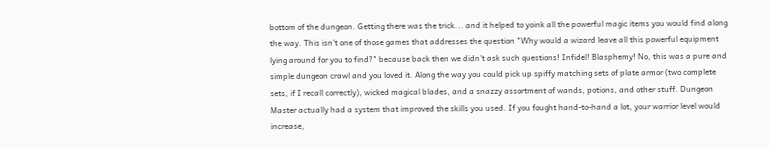bottom of the dungeon. Getting there was the trick... and it helped to yoink all the powerful magic items you would find along the way. This isn't one of those games that addresses the question "Why would a wizard leave all this powerful equipment lying around for you to find?" because back then we didn't ask such questions! Infidel! Blasphemy! No, this was a pure and simple dungeon crawl and you loved it. Along the way you could pick up spiffy matching sets of plate armor (two complete sets, if I recall correctly), wicked magical blades, and a snazzy assortment of wands, potions, and other stuff. Dungeon Master actually had a system that improved the skills you used. If you fought hand-to-hand a lot, your warrior level would increase,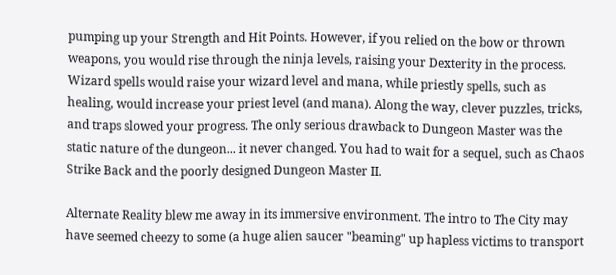pumping up your Strength and Hit Points. However, if you relied on the bow or thrown weapons, you would rise through the ninja levels, raising your Dexterity in the process. Wizard spells would raise your wizard level and mana, while priestly spells, such as healing, would increase your priest level (and mana). Along the way, clever puzzles, tricks, and traps slowed your progress. The only serious drawback to Dungeon Master was the static nature of the dungeon... it never changed. You had to wait for a sequel, such as Chaos Strike Back and the poorly designed Dungeon Master II.

Alternate Reality blew me away in its immersive environment. The intro to The City may have seemed cheezy to some (a huge alien saucer "beaming" up hapless victims to transport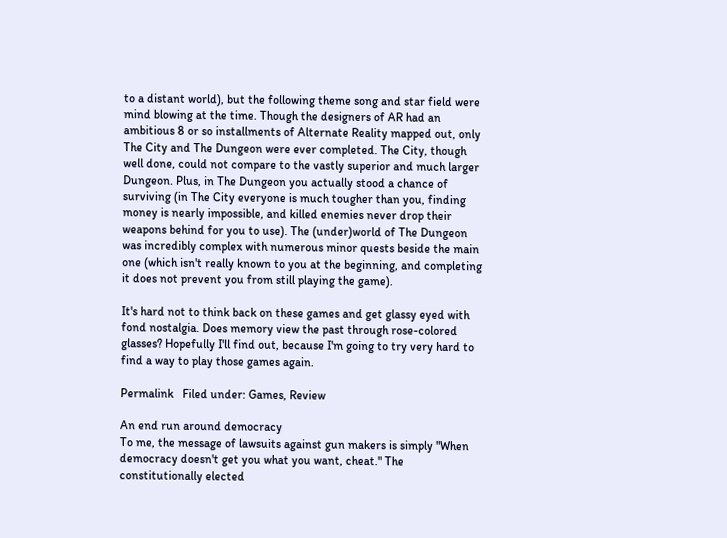to a distant world), but the following theme song and star field were mind blowing at the time. Though the designers of AR had an ambitious 8 or so installments of Alternate Reality mapped out, only The City and The Dungeon were ever completed. The City, though well done, could not compare to the vastly superior and much larger Dungeon. Plus, in The Dungeon you actually stood a chance of surviving (in The City everyone is much tougher than you, finding money is nearly impossible, and killed enemies never drop their weapons behind for you to use). The (under)world of The Dungeon was incredibly complex with numerous minor quests beside the main one (which isn't really known to you at the beginning, and completing it does not prevent you from still playing the game).

It's hard not to think back on these games and get glassy eyed with fond nostalgia. Does memory view the past through rose-colored glasses? Hopefully I'll find out, because I'm going to try very hard to find a way to play those games again.

Permalink   Filed under: Games, Review

An end run around democracy
To me, the message of lawsuits against gun makers is simply "When democracy doesn't get you what you want, cheat." The constitutionally elected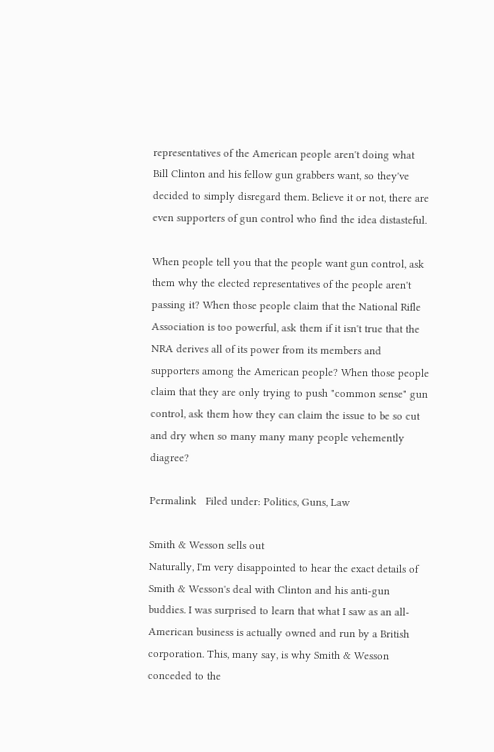representatives of the American people aren't doing what Bill Clinton and his fellow gun grabbers want, so they've decided to simply disregard them. Believe it or not, there are even supporters of gun control who find the idea distasteful.

When people tell you that the people want gun control, ask them why the elected representatives of the people aren't passing it? When those people claim that the National Rifle Association is too powerful, ask them if it isn't true that the NRA derives all of its power from its members and supporters among the American people? When those people claim that they are only trying to push "common sense" gun control, ask them how they can claim the issue to be so cut and dry when so many many many people vehemently diagree?

Permalink   Filed under: Politics, Guns, Law

Smith & Wesson sells out
Naturally, I'm very disappointed to hear the exact details of Smith & Wesson's deal with Clinton and his anti-gun buddies. I was surprised to learn that what I saw as an all-American business is actually owned and run by a British corporation. This, many say, is why Smith & Wesson conceded to the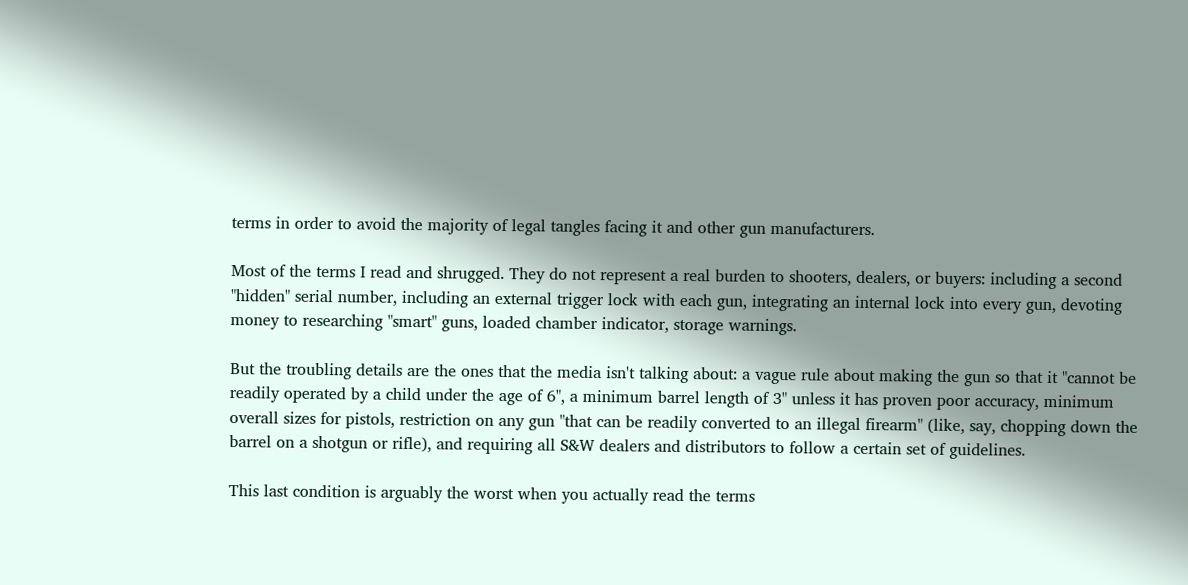terms in order to avoid the majority of legal tangles facing it and other gun manufacturers.

Most of the terms I read and shrugged. They do not represent a real burden to shooters, dealers, or buyers: including a second "hidden" serial number, including an external trigger lock with each gun, integrating an internal lock into every gun, devoting money to researching "smart" guns, loaded chamber indicator, storage warnings.

But the troubling details are the ones that the media isn't talking about: a vague rule about making the gun so that it "cannot be readily operated by a child under the age of 6", a minimum barrel length of 3" unless it has proven poor accuracy, minimum overall sizes for pistols, restriction on any gun "that can be readily converted to an illegal firearm" (like, say, chopping down the barrel on a shotgun or rifle), and requiring all S&W dealers and distributors to follow a certain set of guidelines.

This last condition is arguably the worst when you actually read the terms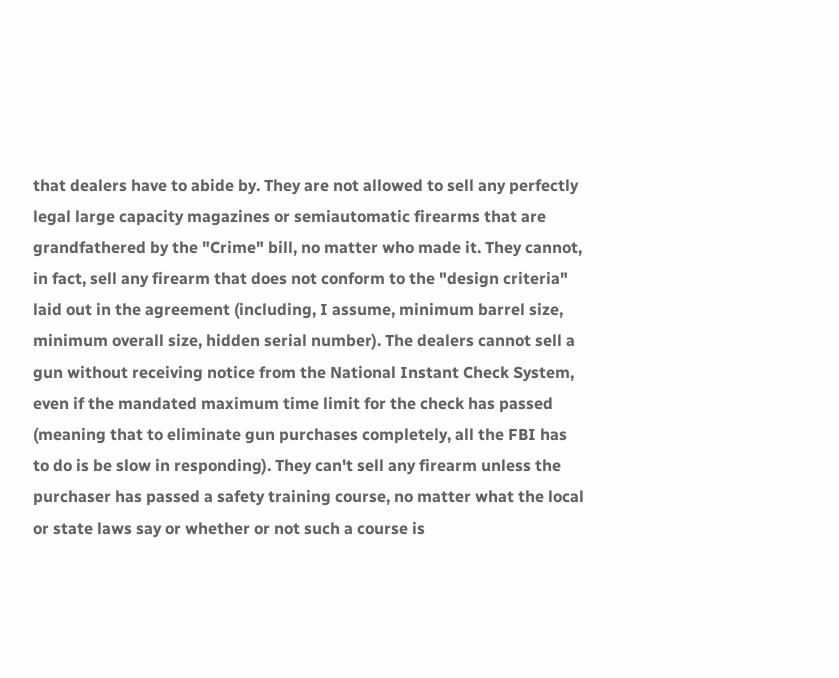that dealers have to abide by. They are not allowed to sell any perfectly legal large capacity magazines or semiautomatic firearms that are grandfathered by the "Crime" bill, no matter who made it. They cannot, in fact, sell any firearm that does not conform to the "design criteria" laid out in the agreement (including, I assume, minimum barrel size, minimum overall size, hidden serial number). The dealers cannot sell a gun without receiving notice from the National Instant Check System, even if the mandated maximum time limit for the check has passed (meaning that to eliminate gun purchases completely, all the FBI has to do is be slow in responding). They can't sell any firearm unless the purchaser has passed a safety training course, no matter what the local or state laws say or whether or not such a course is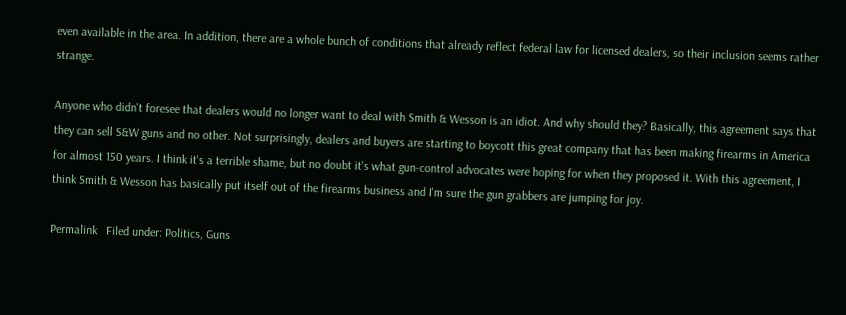even available in the area. In addition, there are a whole bunch of conditions that already reflect federal law for licensed dealers, so their inclusion seems rather strange.

Anyone who didn't foresee that dealers would no longer want to deal with Smith & Wesson is an idiot. And why should they? Basically, this agreement says that they can sell S&W guns and no other. Not surprisingly, dealers and buyers are starting to boycott this great company that has been making firearms in America for almost 150 years. I think it's a terrible shame, but no doubt it's what gun-control advocates were hoping for when they proposed it. With this agreement, I think Smith & Wesson has basically put itself out of the firearms business and I'm sure the gun grabbers are jumping for joy.

Permalink   Filed under: Politics, Guns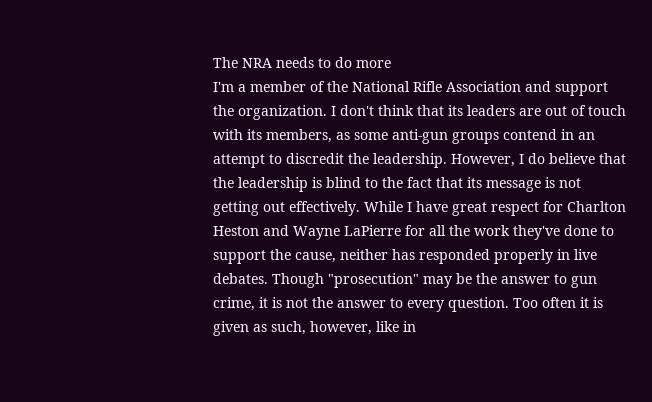The NRA needs to do more
I'm a member of the National Rifle Association and support the organization. I don't think that its leaders are out of touch with its members, as some anti-gun groups contend in an attempt to discredit the leadership. However, I do believe that the leadership is blind to the fact that its message is not getting out effectively. While I have great respect for Charlton Heston and Wayne LaPierre for all the work they've done to support the cause, neither has responded properly in live debates. Though "prosecution" may be the answer to gun crime, it is not the answer to every question. Too often it is given as such, however, like in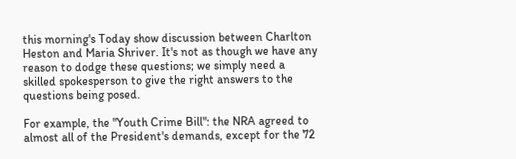this morning's Today show discussion between Charlton Heston and Maria Shriver. It's not as though we have any reason to dodge these questions; we simply need a skilled spokesperson to give the right answers to the questions being posed.

For example, the "Youth Crime Bill": the NRA agreed to almost all of the President's demands, except for the 72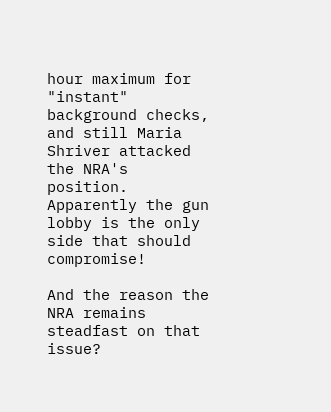hour maximum for "instant" background checks, and still Maria Shriver attacked the NRA's position. Apparently the gun lobby is the only side that should compromise!

And the reason the NRA remains steadfast on that issue?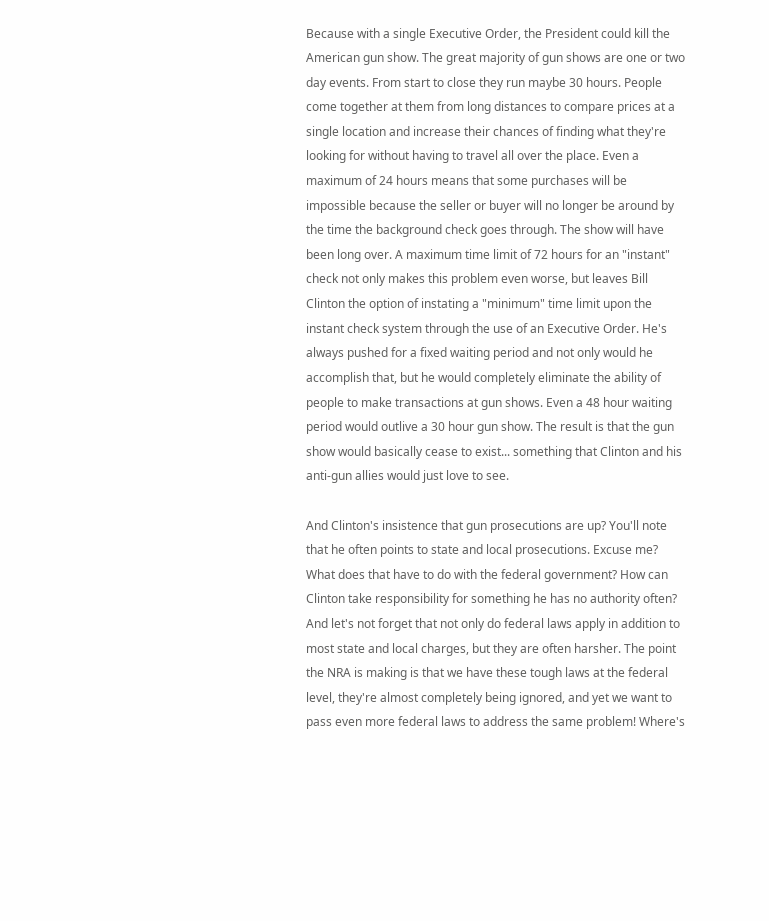Because with a single Executive Order, the President could kill the American gun show. The great majority of gun shows are one or two day events. From start to close they run maybe 30 hours. People come together at them from long distances to compare prices at a single location and increase their chances of finding what they're looking for without having to travel all over the place. Even a maximum of 24 hours means that some purchases will be impossible because the seller or buyer will no longer be around by the time the background check goes through. The show will have been long over. A maximum time limit of 72 hours for an "instant" check not only makes this problem even worse, but leaves Bill Clinton the option of instating a "minimum" time limit upon the instant check system through the use of an Executive Order. He's always pushed for a fixed waiting period and not only would he accomplish that, but he would completely eliminate the ability of people to make transactions at gun shows. Even a 48 hour waiting period would outlive a 30 hour gun show. The result is that the gun show would basically cease to exist... something that Clinton and his anti-gun allies would just love to see.

And Clinton's insistence that gun prosecutions are up? You'll note that he often points to state and local prosecutions. Excuse me? What does that have to do with the federal government? How can Clinton take responsibility for something he has no authority often? And let's not forget that not only do federal laws apply in addition to most state and local charges, but they are often harsher. The point the NRA is making is that we have these tough laws at the federal level, they're almost completely being ignored, and yet we want to pass even more federal laws to address the same problem! Where's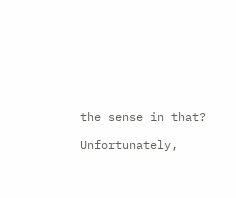the sense in that?

Unfortunately,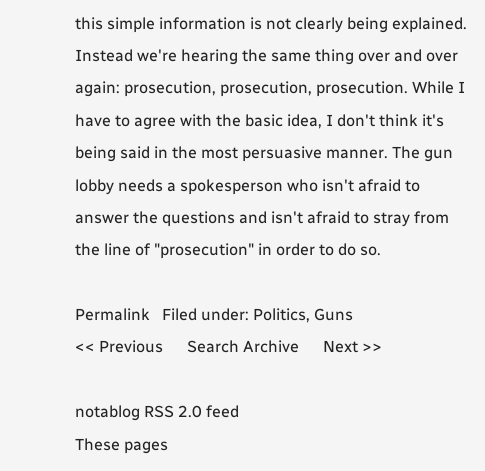this simple information is not clearly being explained. Instead we're hearing the same thing over and over again: prosecution, prosecution, prosecution. While I have to agree with the basic idea, I don't think it's being said in the most persuasive manner. The gun lobby needs a spokesperson who isn't afraid to answer the questions and isn't afraid to stray from the line of "prosecution" in order to do so.

Permalink   Filed under: Politics, Guns
<< Previous      Search Archive      Next >>

notablog RSS 2.0 feed
These pages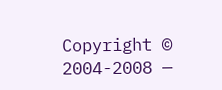Copyright © 2004-2008 —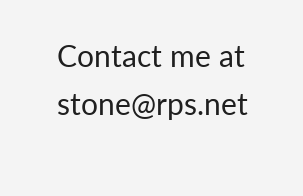Contact me at stone@rps.net